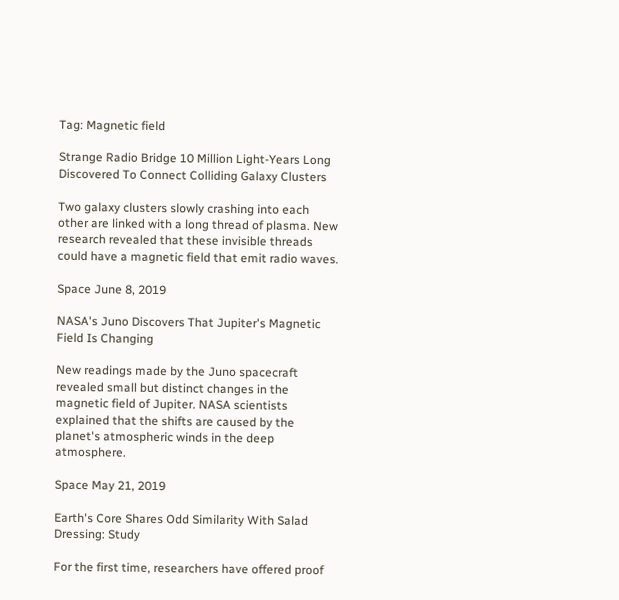Tag: Magnetic field

Strange Radio Bridge 10 Million Light-Years Long Discovered To Connect Colliding Galaxy Clusters

Two galaxy clusters slowly crashing into each other are linked with a long thread of plasma. New research revealed that these invisible threads could have a magnetic field that emit radio waves.

Space June 8, 2019

NASA's Juno Discovers That Jupiter's Magnetic Field Is Changing

New readings made by the Juno spacecraft revealed small but distinct changes in the magnetic field of Jupiter. NASA scientists explained that the shifts are caused by the planet's atmospheric winds in the deep atmosphere.

Space May 21, 2019

Earth's Core Shares Odd Similarity With Salad Dressing: Study

For the first time, researchers have offered proof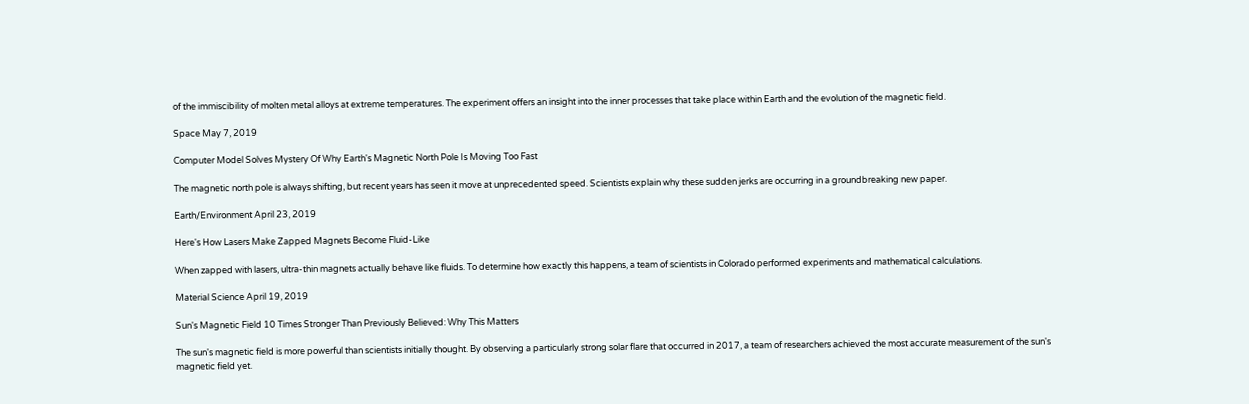of the immiscibility of molten metal alloys at extreme temperatures. The experiment offers an insight into the inner processes that take place within Earth and the evolution of the magnetic field.

Space May 7, 2019

Computer Model Solves Mystery Of Why Earth's Magnetic North Pole Is Moving Too Fast

The magnetic north pole is always shifting, but recent years has seen it move at unprecedented speed. Scientists explain why these sudden jerks are occurring in a groundbreaking new paper.

Earth/Environment April 23, 2019

Here's How Lasers Make Zapped Magnets Become Fluid-Like

When zapped with lasers, ultra-thin magnets actually behave like fluids. To determine how exactly this happens, a team of scientists in Colorado performed experiments and mathematical calculations.

Material Science April 19, 2019

Sun's Magnetic Field 10 Times Stronger Than Previously Believed: Why This Matters

The sun's magnetic field is more powerful than scientists initially thought. By observing a particularly strong solar flare that occurred in 2017, a team of researchers achieved the most accurate measurement of the sun's magnetic field yet.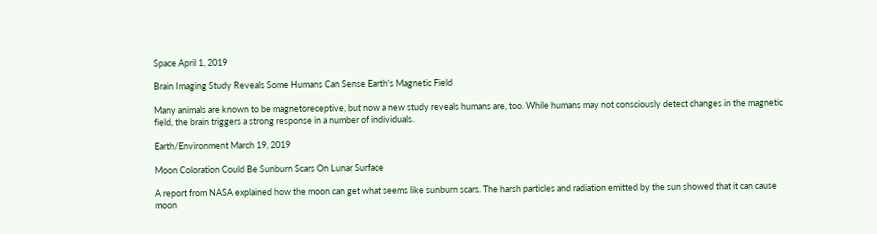Space April 1, 2019

Brain Imaging Study Reveals Some Humans Can Sense Earth's Magnetic Field

Many animals are known to be magnetoreceptive, but now a new study reveals humans are, too. While humans may not consciously detect changes in the magnetic field, the brain triggers a strong response in a number of individuals.

Earth/Environment March 19, 2019

Moon Coloration Could Be Sunburn Scars On Lunar Surface

A report from NASA explained how the moon can get what seems like sunburn scars. The harsh particles and radiation emitted by the sun showed that it can cause moon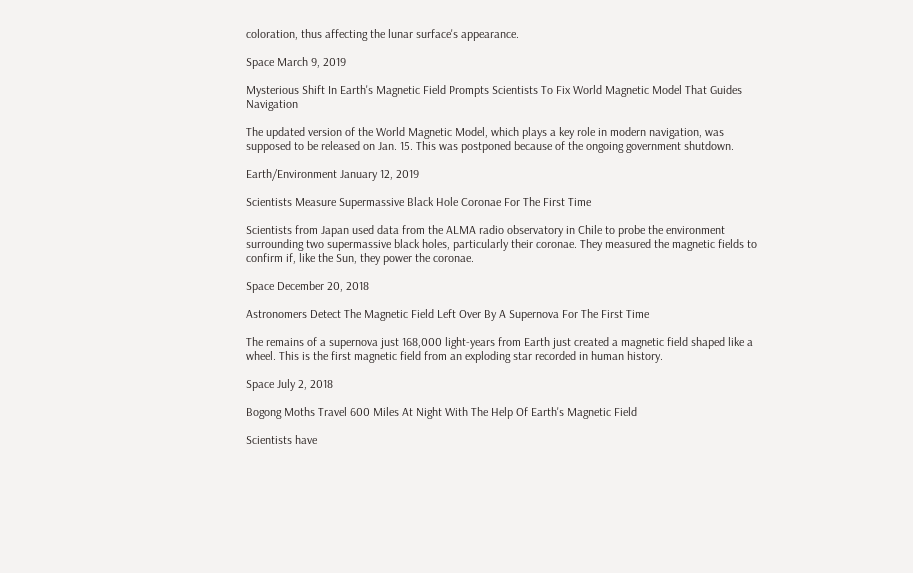coloration, thus affecting the lunar surface's appearance.

Space March 9, 2019

Mysterious Shift In Earth's Magnetic Field Prompts Scientists To Fix World Magnetic Model That Guides Navigation

The updated version of the World Magnetic Model, which plays a key role in modern navigation, was supposed to be released on Jan. 15. This was postponed because of the ongoing government shutdown.

Earth/Environment January 12, 2019

Scientists Measure Supermassive Black Hole Coronae For The First Time

Scientists from Japan used data from the ALMA radio observatory in Chile to probe the environment surrounding two supermassive black holes, particularly their coronae. They measured the magnetic fields to confirm if, like the Sun, they power the coronae.

Space December 20, 2018

Astronomers Detect The Magnetic Field Left Over By A Supernova For The First Time

The remains of a supernova just 168,000 light-years from Earth just created a magnetic field shaped like a wheel. This is the first magnetic field from an exploding star recorded in human history.

Space July 2, 2018

Bogong Moths Travel 600 Miles At Night With The Help Of Earth's Magnetic Field

Scientists have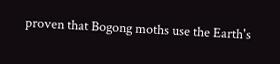proven that Bogong moths use the Earth's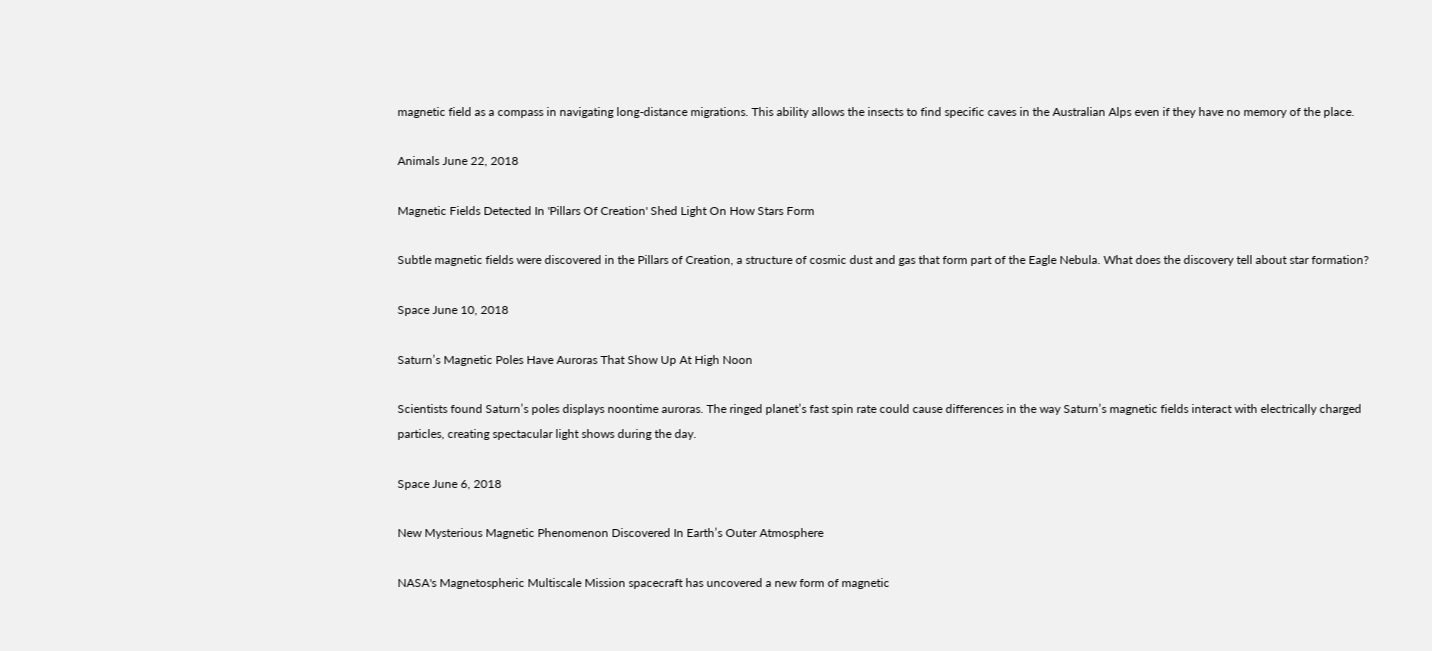magnetic field as a compass in navigating long-distance migrations. This ability allows the insects to find specific caves in the Australian Alps even if they have no memory of the place.

Animals June 22, 2018

Magnetic Fields Detected In 'Pillars Of Creation' Shed Light On How Stars Form

Subtle magnetic fields were discovered in the Pillars of Creation, a structure of cosmic dust and gas that form part of the Eagle Nebula. What does the discovery tell about star formation?

Space June 10, 2018

Saturn’s Magnetic Poles Have Auroras That Show Up At High Noon

Scientists found Saturn’s poles displays noontime auroras. The ringed planet’s fast spin rate could cause differences in the way Saturn’s magnetic fields interact with electrically charged particles, creating spectacular light shows during the day.

Space June 6, 2018

New Mysterious Magnetic Phenomenon Discovered In Earth’s Outer Atmosphere

NASA's Magnetospheric Multiscale Mission spacecraft has uncovered a new form of magnetic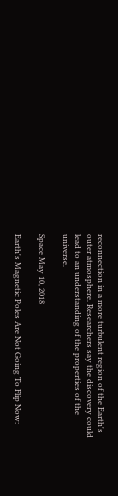reconnection in a more turbulent region of the Earth's outer atmosphere. Researchers say the discovery could lead to an understanding of the properties of the universe.

Space May 10, 2018

Earth's Magnetic Poles Are Not Going To Flip Now: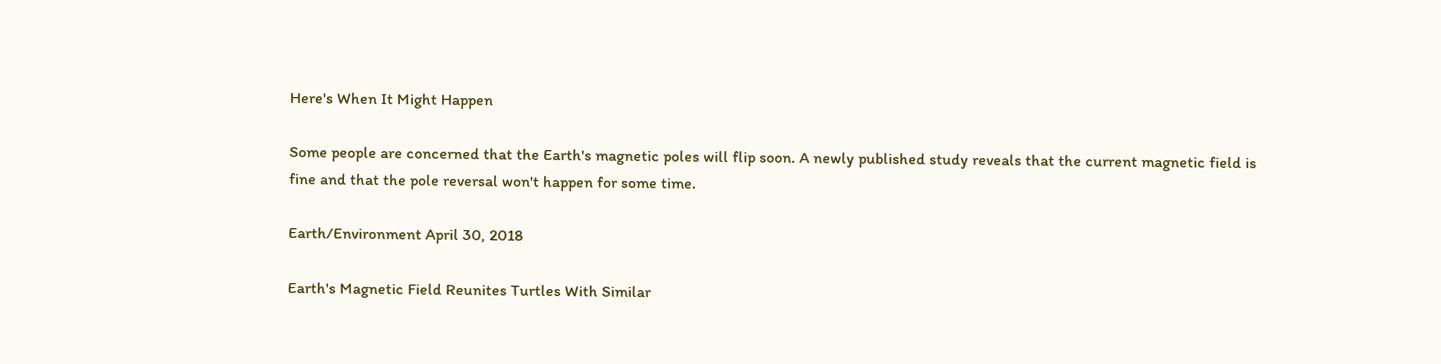Here's When It Might Happen

Some people are concerned that the Earth's magnetic poles will flip soon. A newly published study reveals that the current magnetic field is fine and that the pole reversal won't happen for some time.

Earth/Environment April 30, 2018

Earth's Magnetic Field Reunites Turtles With Similar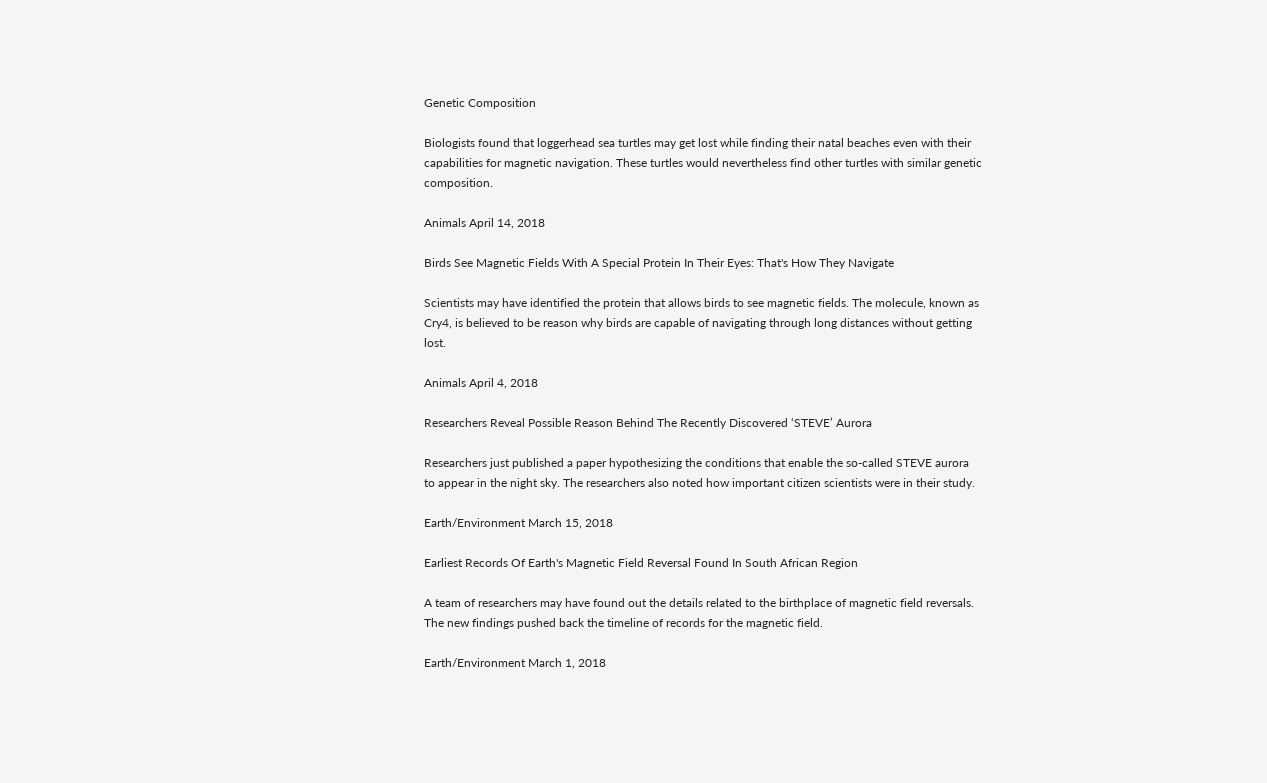Genetic Composition

Biologists found that loggerhead sea turtles may get lost while finding their natal beaches even with their capabilities for magnetic navigation. These turtles would nevertheless find other turtles with similar genetic composition.

Animals April 14, 2018

Birds See Magnetic Fields With A Special Protein In Their Eyes: That's How They Navigate

Scientists may have identified the protein that allows birds to see magnetic fields. The molecule, known as Cry4, is believed to be reason why birds are capable of navigating through long distances without getting lost.

Animals April 4, 2018

Researchers Reveal Possible Reason Behind The Recently Discovered ‘STEVE’ Aurora

Researchers just published a paper hypothesizing the conditions that enable the so-called STEVE aurora to appear in the night sky. The researchers also noted how important citizen scientists were in their study.

Earth/Environment March 15, 2018

Earliest Records Of Earth's Magnetic Field Reversal Found In South African Region

A team of researchers may have found out the details related to the birthplace of magnetic field reversals. The new findings pushed back the timeline of records for the magnetic field.

Earth/Environment March 1, 2018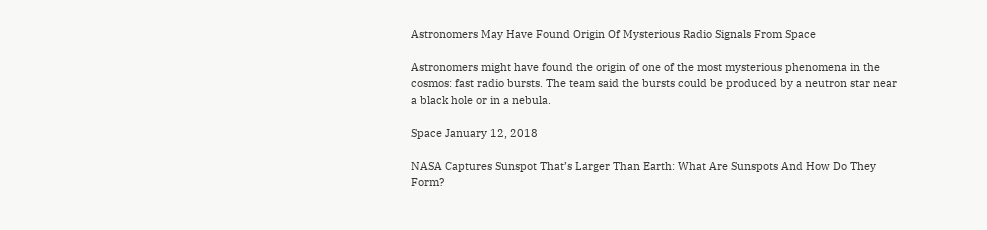Astronomers May Have Found Origin Of Mysterious Radio Signals From Space

Astronomers might have found the origin of one of the most mysterious phenomena in the cosmos: fast radio bursts. The team said the bursts could be produced by a neutron star near a black hole or in a nebula.

Space January 12, 2018

NASA Captures Sunspot That’s Larger Than Earth: What Are Sunspots And How Do They Form?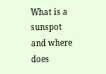What is a sunspot and where does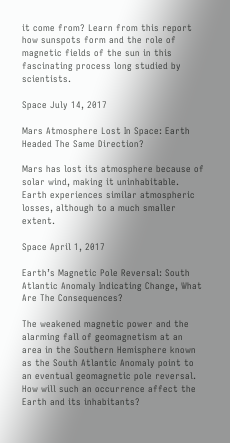it come from? Learn from this report how sunspots form and the role of magnetic fields of the sun in this fascinating process long studied by scientists.

Space July 14, 2017

Mars Atmosphere Lost In Space: Earth Headed The Same Direction?

Mars has lost its atmosphere because of solar wind, making it uninhabitable. Earth experiences similar atmospheric losses, although to a much smaller extent.

Space April 1, 2017

Earth’s Magnetic Pole Reversal: South Atlantic Anomaly Indicating Change, What Are The Consequences?

The weakened magnetic power and the alarming fall of geomagnetism at an area in the Southern Hemisphere known as the South Atlantic Anomaly point to an eventual geomagnetic pole reversal. How will such an occurrence affect the Earth and its inhabitants?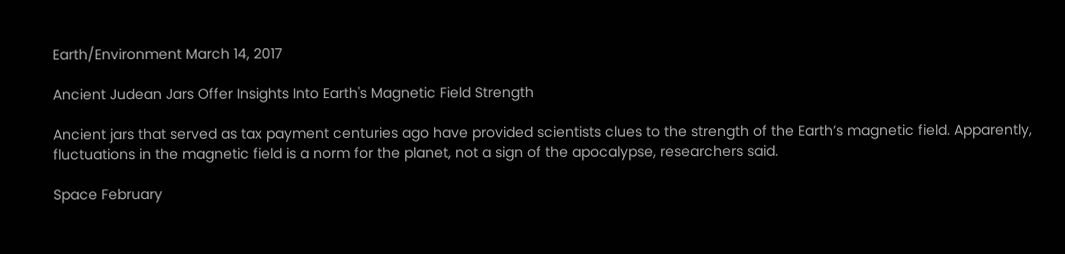Earth/Environment March 14, 2017

Ancient Judean Jars Offer Insights Into Earth's Magnetic Field Strength

Ancient jars that served as tax payment centuries ago have provided scientists clues to the strength of the Earth’s magnetic field. Apparently, fluctuations in the magnetic field is a norm for the planet, not a sign of the apocalypse, researchers said.

Space February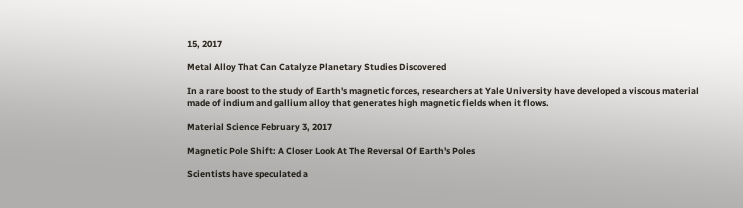15, 2017

Metal Alloy That Can Catalyze Planetary Studies Discovered

In a rare boost to the study of Earth's magnetic forces, researchers at Yale University have developed a viscous material made of indium and gallium alloy that generates high magnetic fields when it flows.

Material Science February 3, 2017

Magnetic Pole Shift: A Closer Look At The Reversal Of Earth's Poles

Scientists have speculated a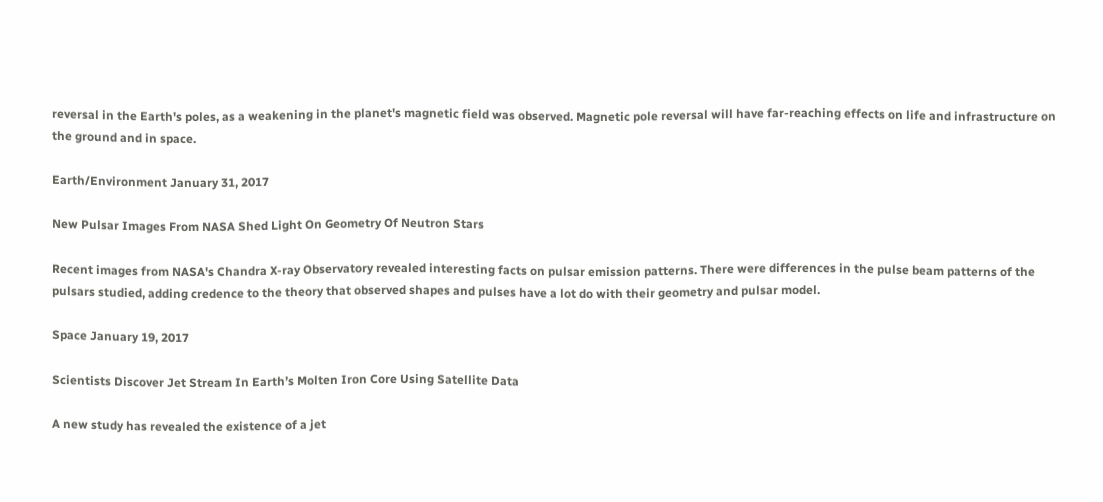reversal in the Earth's poles, as a weakening in the planet's magnetic field was observed. Magnetic pole reversal will have far-reaching effects on life and infrastructure on the ground and in space.

Earth/Environment January 31, 2017

New Pulsar Images From NASA Shed Light On Geometry Of Neutron Stars

Recent images from NASA's Chandra X-ray Observatory revealed interesting facts on pulsar emission patterns. There were differences in the pulse beam patterns of the pulsars studied, adding credence to the theory that observed shapes and pulses have a lot do with their geometry and pulsar model.

Space January 19, 2017

Scientists Discover Jet Stream In Earth’s Molten Iron Core Using Satellite Data

A new study has revealed the existence of a jet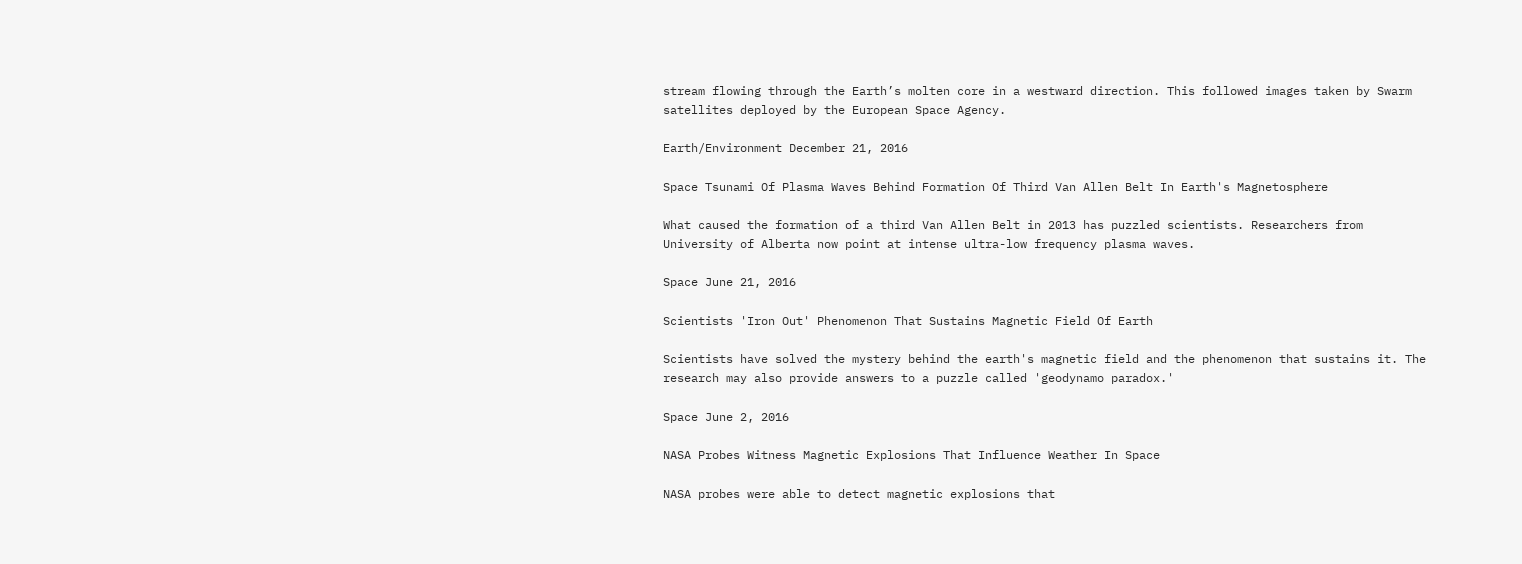stream flowing through the Earth’s molten core in a westward direction. This followed images taken by Swarm satellites deployed by the European Space Agency.

Earth/Environment December 21, 2016

Space Tsunami Of Plasma Waves Behind Formation Of Third Van Allen Belt In Earth's Magnetosphere

What caused the formation of a third Van Allen Belt in 2013 has puzzled scientists. Researchers from University of Alberta now point at intense ultra-low frequency plasma waves.

Space June 21, 2016

Scientists 'Iron Out' Phenomenon That Sustains Magnetic Field Of Earth

Scientists have solved the mystery behind the earth's magnetic field and the phenomenon that sustains it. The research may also provide answers to a puzzle called 'geodynamo paradox.'

Space June 2, 2016

NASA Probes Witness Magnetic Explosions That Influence Weather In Space

NASA probes were able to detect magnetic explosions that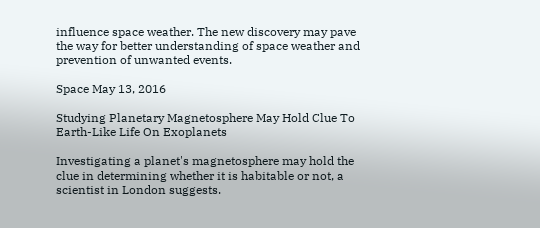influence space weather. The new discovery may pave the way for better understanding of space weather and prevention of unwanted events.

Space May 13, 2016

Studying Planetary Magnetosphere May Hold Clue To Earth-Like Life On Exoplanets

Investigating a planet's magnetosphere may hold the clue in determining whether it is habitable or not, a scientist in London suggests.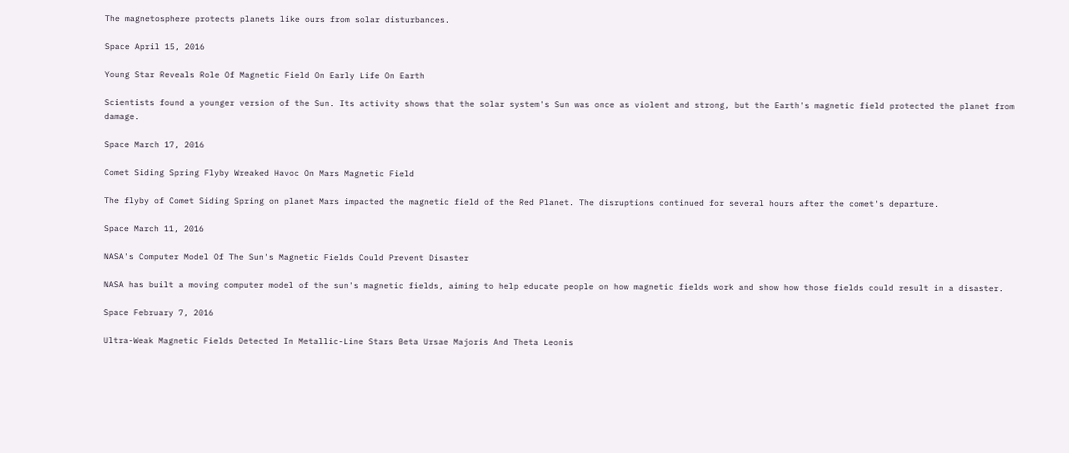The magnetosphere protects planets like ours from solar disturbances.

Space April 15, 2016

Young Star Reveals Role Of Magnetic Field On Early Life On Earth

Scientists found a younger version of the Sun. Its activity shows that the solar system's Sun was once as violent and strong, but the Earth's magnetic field protected the planet from damage.

Space March 17, 2016

Comet Siding Spring Flyby Wreaked Havoc On Mars Magnetic Field

The flyby of Comet Siding Spring on planet Mars impacted the magnetic field of the Red Planet. The disruptions continued for several hours after the comet's departure.

Space March 11, 2016

NASA's Computer Model Of The Sun's Magnetic Fields Could Prevent Disaster

NASA has built a moving computer model of the sun's magnetic fields, aiming to help educate people on how magnetic fields work and show how those fields could result in a disaster.

Space February 7, 2016

Ultra-Weak Magnetic Fields Detected In Metallic-Line Stars Beta Ursae Majoris And Theta Leonis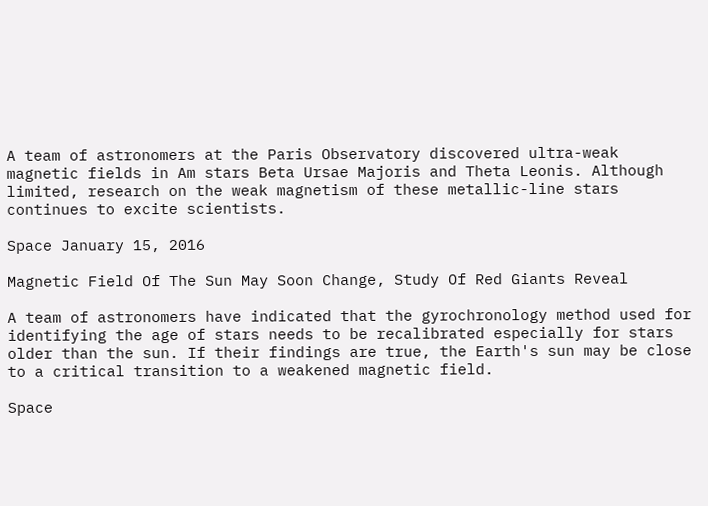A team of astronomers at the Paris Observatory discovered ultra-weak magnetic fields in Am stars Beta Ursae Majoris and Theta Leonis. Although limited, research on the weak magnetism of these metallic-line stars continues to excite scientists.

Space January 15, 2016

Magnetic Field Of The Sun May Soon Change, Study Of Red Giants Reveal

A team of astronomers have indicated that the gyrochronology method used for identifying the age of stars needs to be recalibrated especially for stars older than the sun. If their findings are true, the Earth's sun may be close to a critical transition to a weakened magnetic field.

Space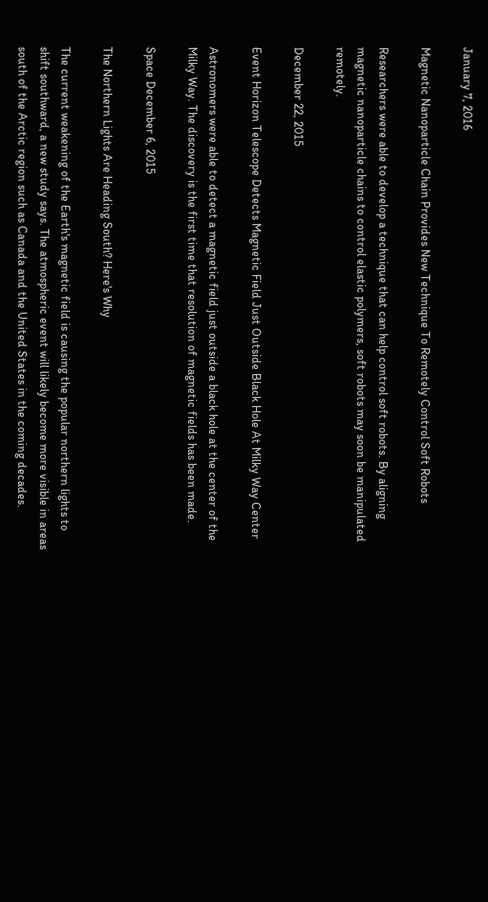January 7, 2016

Magnetic Nanoparticle Chain Provides New Technique To Remotely Control Soft Robots

Researchers were able to develop a technique that can help control soft robots. By aligning magnetic nanoparticle chains to control elastic polymers, soft robots may soon be manipulated remotely.

December 22, 2015

Event Horizon Telescope Detects Magnetic Field Just Outside Black Hole At Milky Way Center

Astronomers were able to detect a magnetic field just outside a black hole at the center of the Milky Way. The discovery is the first time that resolution of magnetic fields has been made.

Space December 6, 2015

The Northern Lights Are Heading South? Here's Why

The current weakening of the Earth's magnetic field is causing the popular northern lights to shift southward, a new study says. The atmospheric event will likely become more visible in areas south of the Arctic region such as Canada and the United States in the coming decades.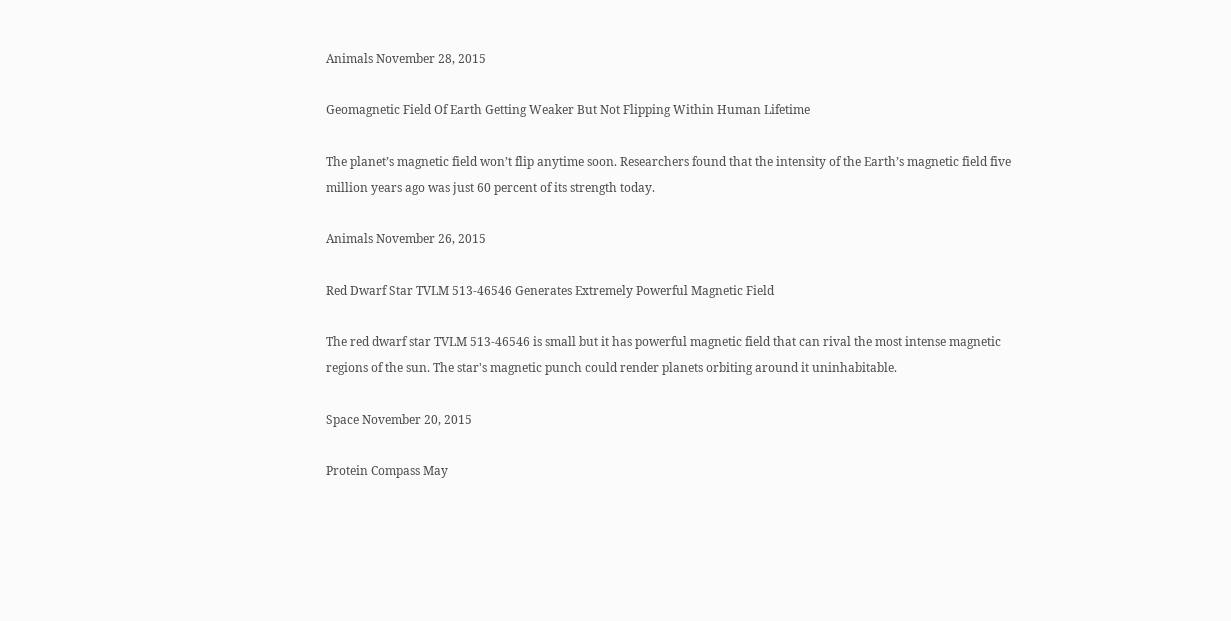Animals November 28, 2015

Geomagnetic Field Of Earth Getting Weaker But Not Flipping Within Human Lifetime

The planet’s magnetic field won’t flip anytime soon. Researchers found that the intensity of the Earth’s magnetic field five million years ago was just 60 percent of its strength today.

Animals November 26, 2015

Red Dwarf Star TVLM 513-46546 Generates Extremely Powerful Magnetic Field

The red dwarf star TVLM 513-46546 is small but it has powerful magnetic field that can rival the most intense magnetic regions of the sun. The star's magnetic punch could render planets orbiting around it uninhabitable.

Space November 20, 2015

Protein Compass May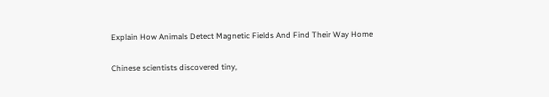Explain How Animals Detect Magnetic Fields And Find Their Way Home

Chinese scientists discovered tiny,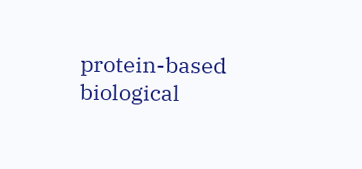protein-based biological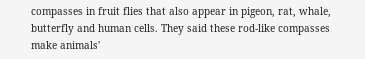compasses in fruit flies that also appear in pigeon, rat, whale, butterfly and human cells. They said these rod-like compasses make animals'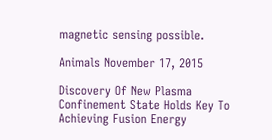magnetic sensing possible.

Animals November 17, 2015

Discovery Of New Plasma Confinement State Holds Key To Achieving Fusion Energy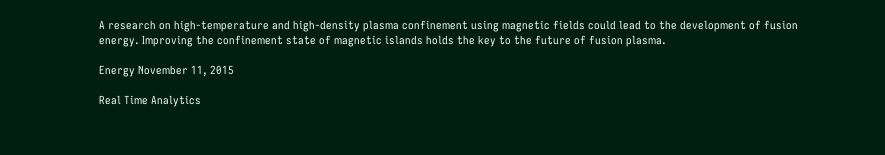A research on high-temperature and high-density plasma confinement using magnetic fields could lead to the development of fusion energy. Improving the confinement state of magnetic islands holds the key to the future of fusion plasma.

Energy November 11, 2015

Real Time Analytics